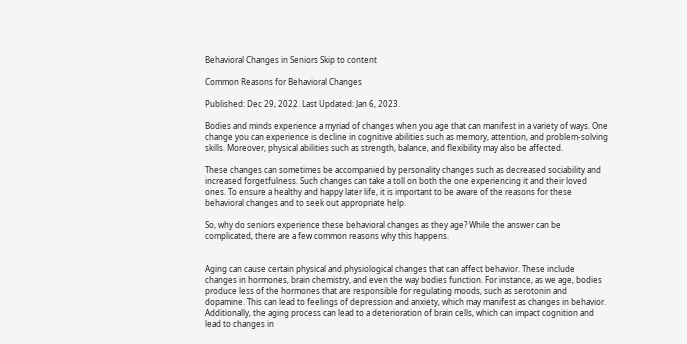Behavioral Changes in Seniors Skip to content

Common Reasons for Behavioral Changes

Published: Dec 29, 2022. Last Updated: Jan 6, 2023.

Bodies and minds experience a myriad of changes when you age that can manifest in a variety of ways. One change you can experience is decline in cognitive abilities such as memory, attention, and problem-solving skills. Moreover, physical abilities such as strength, balance, and flexibility may also be affected.

These changes can sometimes be accompanied by personality changes such as decreased sociability and increased forgetfulness. Such changes can take a toll on both the one experiencing it and their loved ones. To ensure a healthy and happy later life, it is important to be aware of the reasons for these behavioral changes and to seek out appropriate help.

So, why do seniors experience these behavioral changes as they age? While the answer can be complicated, there are a few common reasons why this happens.


Aging can cause certain physical and physiological changes that can affect behavior. These include changes in hormones, brain chemistry, and even the way bodies function. For instance, as we age, bodies produce less of the hormones that are responsible for regulating moods, such as serotonin and dopamine. This can lead to feelings of depression and anxiety, which may manifest as changes in behavior. Additionally, the aging process can lead to a deterioration of brain cells, which can impact cognition and lead to changes in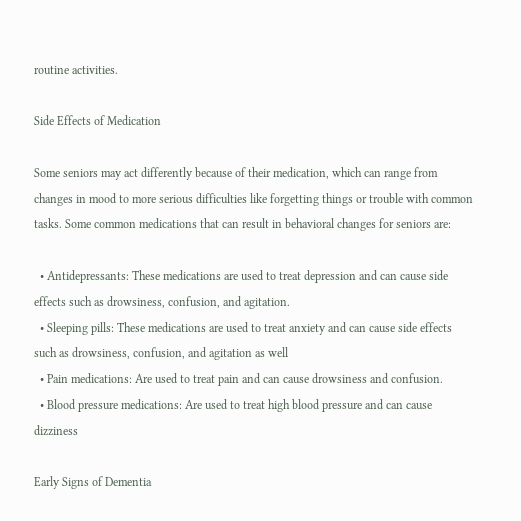routine activities.

Side Effects of Medication

Some seniors may act differently because of their medication, which can range from changes in mood to more serious difficulties like forgetting things or trouble with common tasks. Some common medications that can result in behavioral changes for seniors are:

  • Antidepressants: These medications are used to treat depression and can cause side effects such as drowsiness, confusion, and agitation.
  • Sleeping pills: These medications are used to treat anxiety and can cause side effects such as drowsiness, confusion, and agitation as well
  • Pain medications: Are used to treat pain and can cause drowsiness and confusion.
  • Blood pressure medications: Are used to treat high blood pressure and can cause dizziness

Early Signs of Dementia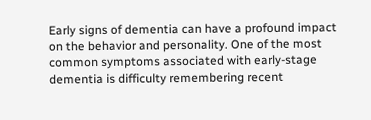Early signs of dementia can have a profound impact on the behavior and personality. One of the most common symptoms associated with early-stage dementia is difficulty remembering recent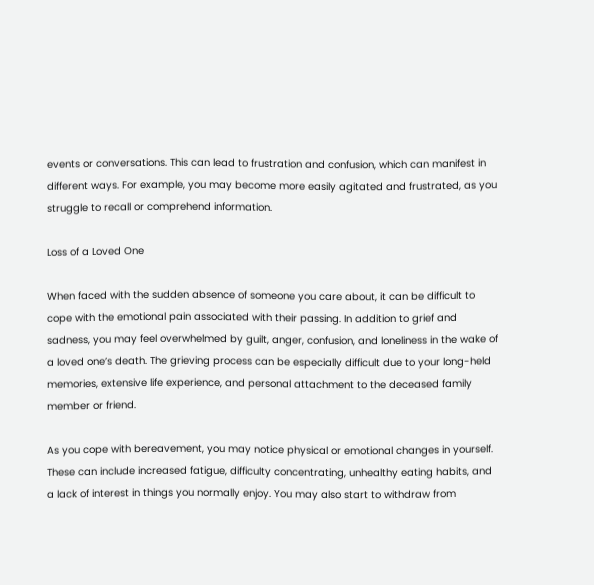events or conversations. This can lead to frustration and confusion, which can manifest in different ways. For example, you may become more easily agitated and frustrated, as you struggle to recall or comprehend information.

Loss of a Loved One

When faced with the sudden absence of someone you care about, it can be difficult to cope with the emotional pain associated with their passing. In addition to grief and sadness, you may feel overwhelmed by guilt, anger, confusion, and loneliness in the wake of a loved one’s death. The grieving process can be especially difficult due to your long-held memories, extensive life experience, and personal attachment to the deceased family member or friend.

As you cope with bereavement, you may notice physical or emotional changes in yourself. These can include increased fatigue, difficulty concentrating, unhealthy eating habits, and a lack of interest in things you normally enjoy. You may also start to withdraw from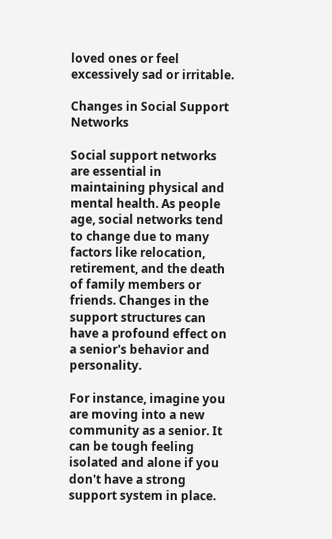loved ones or feel excessively sad or irritable.

Changes in Social Support Networks

Social support networks are essential in maintaining physical and mental health. As people age, social networks tend to change due to many factors like relocation, retirement, and the death of family members or friends. Changes in the support structures can have a profound effect on a senior's behavior and personality.

For instance, imagine you are moving into a new community as a senior. It can be tough feeling isolated and alone if you don't have a strong support system in place.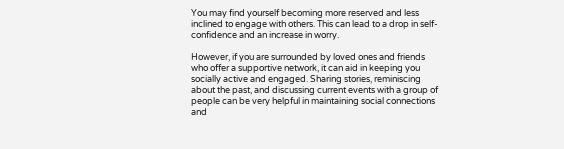You may find yourself becoming more reserved and less inclined to engage with others. This can lead to a drop in self-confidence and an increase in worry.

However, if you are surrounded by loved ones and friends who offer a supportive network, it can aid in keeping you socially active and engaged. Sharing stories, reminiscing about the past, and discussing current events with a group of people can be very helpful in maintaining social connections and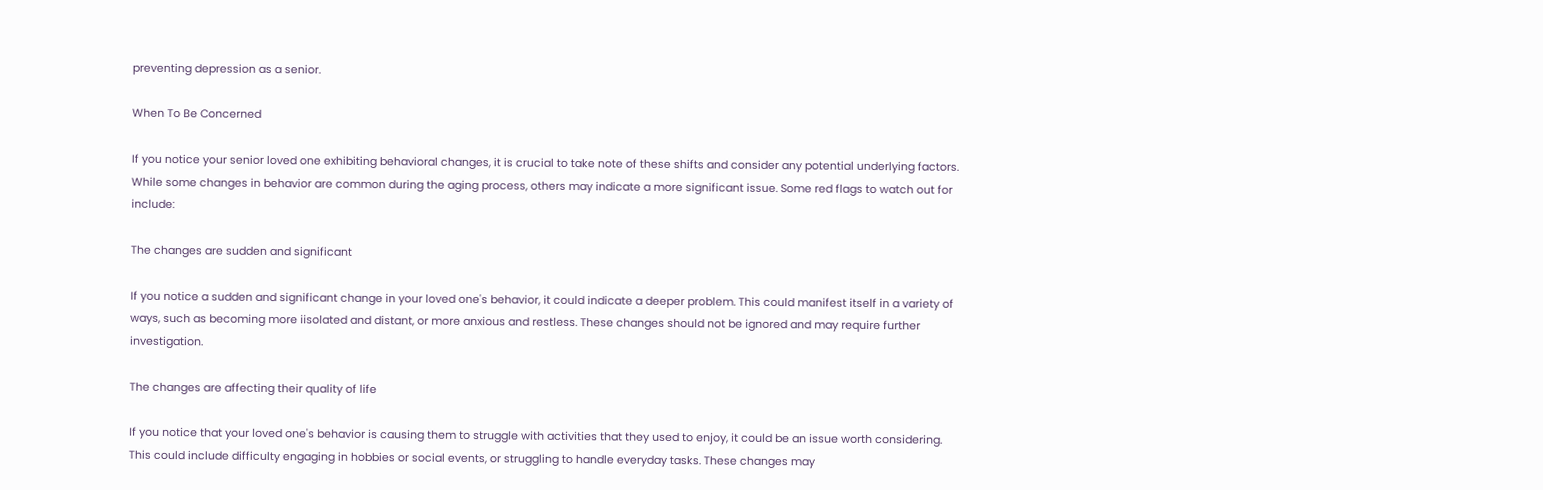preventing depression as a senior.

When To Be Concerned

If you notice your senior loved one exhibiting behavioral changes, it is crucial to take note of these shifts and consider any potential underlying factors. While some changes in behavior are common during the aging process, others may indicate a more significant issue. Some red flags to watch out for include:

The changes are sudden and significant

If you notice a sudden and significant change in your loved one's behavior, it could indicate a deeper problem. This could manifest itself in a variety of ways, such as becoming more iisolated and distant, or more anxious and restless. These changes should not be ignored and may require further investigation.

The changes are affecting their quality of life

If you notice that your loved one's behavior is causing them to struggle with activities that they used to enjoy, it could be an issue worth considering. This could include difficulty engaging in hobbies or social events, or struggling to handle everyday tasks. These changes may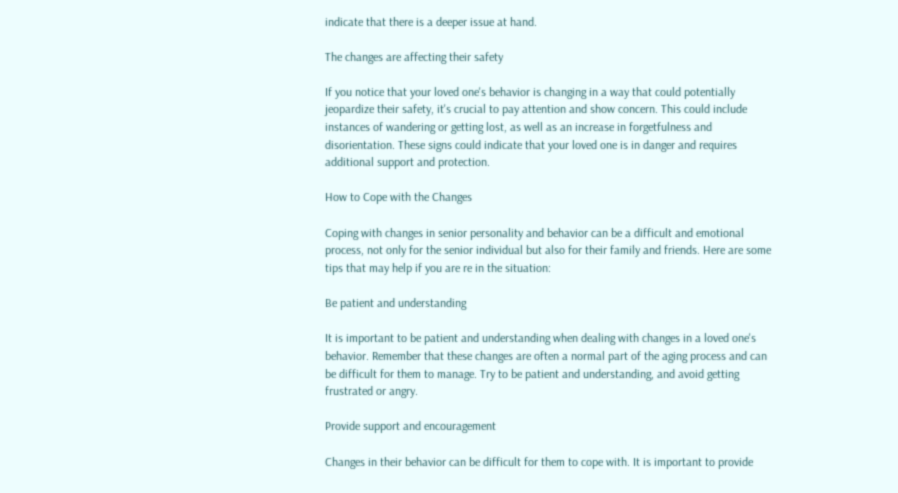indicate that there is a deeper issue at hand.

The changes are affecting their safety

If you notice that your loved one's behavior is changing in a way that could potentially jeopardize their safety, it's crucial to pay attention and show concern. This could include instances of wandering or getting lost, as well as an increase in forgetfulness and disorientation. These signs could indicate that your loved one is in danger and requires additional support and protection.

How to Cope with the Changes

Coping with changes in senior personality and behavior can be a difficult and emotional process, not only for the senior individual but also for their family and friends. Here are some tips that may help if you are re in the situation:

Be patient and understanding

It is important to be patient and understanding when dealing with changes in a loved one's behavior. Remember that these changes are often a normal part of the aging process and can be difficult for them to manage. Try to be patient and understanding, and avoid getting frustrated or angry.

Provide support and encouragement

Changes in their behavior can be difficult for them to cope with. It is important to provide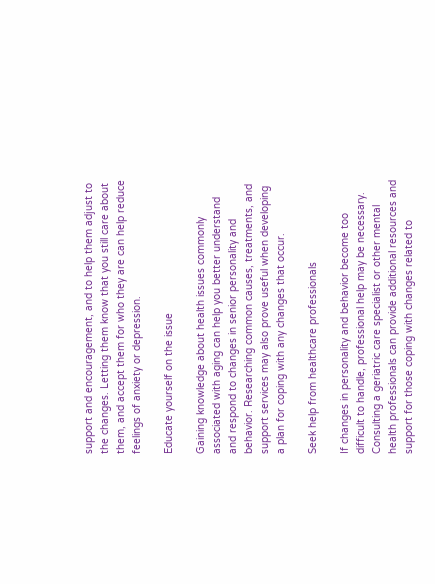support and encouragement, and to help them adjust to the changes. Letting them know that you still care about them, and accept them for who they are can help reduce feelings of anxiety or depression.

Educate yourself on the issue

Gaining knowledge about health issues commonly associated with aging can help you better understand and respond to changes in senior personality and behavior. Researching common causes, treatments, and support services may also prove useful when developing a plan for coping with any changes that occur.

Seek help from healthcare professionals

If changes in personality and behavior become too difficult to handle, professional help may be necessary. Consulting a geriatric care specialist or other mental health professionals can provide additional resources and support for those coping with changes related to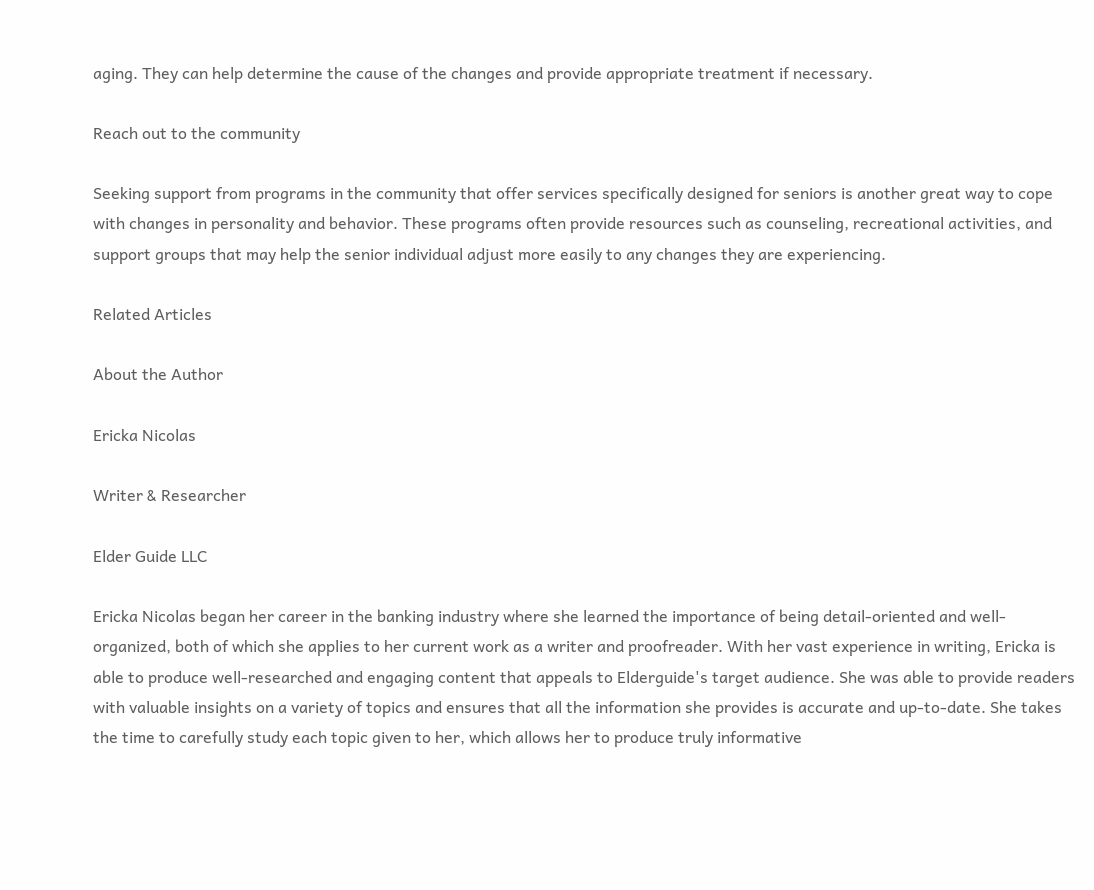aging. They can help determine the cause of the changes and provide appropriate treatment if necessary.

Reach out to the community

Seeking support from programs in the community that offer services specifically designed for seniors is another great way to cope with changes in personality and behavior. These programs often provide resources such as counseling, recreational activities, and support groups that may help the senior individual adjust more easily to any changes they are experiencing.

Related Articles

About the Author

Ericka Nicolas

Writer & Researcher

Elder Guide LLC

Ericka Nicolas began her career in the banking industry where she learned the importance of being detail-oriented and well-organized, both of which she applies to her current work as a writer and proofreader. With her vast experience in writing, Ericka is able to produce well-researched and engaging content that appeals to Elderguide's target audience. She was able to provide readers with valuable insights on a variety of topics and ensures that all the information she provides is accurate and up-to-date. She takes the time to carefully study each topic given to her, which allows her to produce truly informative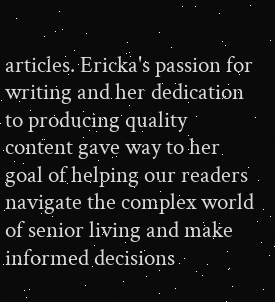articles. Ericka's passion for writing and her dedication to producing quality content gave way to her goal of helping our readers navigate the complex world of senior living and make informed decisions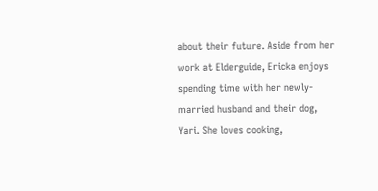about their future. Aside from her work at Elderguide, Ericka enjoys spending time with her newly-married husband and their dog, Yari. She loves cooking,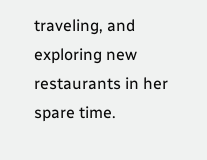traveling, and exploring new restaurants in her spare time.